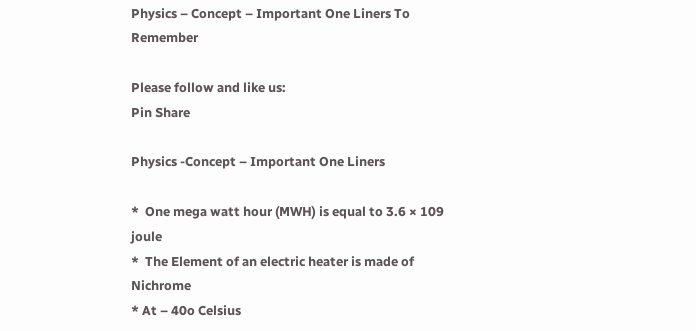Physics – Concept – Important One Liners To Remember

Please follow and like us:
Pin Share

Physics -Concept – Important One Liners

*  One mega watt hour (MWH) is equal to 3.6 × 109 joule
*  The Element of an electric heater is made of Nichrome
* At – 40o Celsius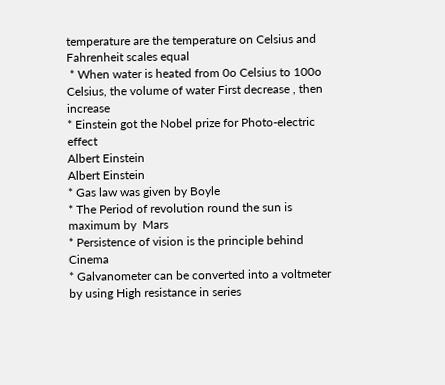temperature are the temperature on Celsius and Fahrenheit scales equal
 * When water is heated from 0o Celsius to 100o Celsius, the volume of water First decrease , then increase
* Einstein got the Nobel prize for Photo-electric effect
Albert Einstein
Albert Einstein
* Gas law was given by Boyle
* The Period of revolution round the sun is maximum by  Mars
* Persistence of vision is the principle behind Cinema
* Galvanometer can be converted into a voltmeter by using High resistance in series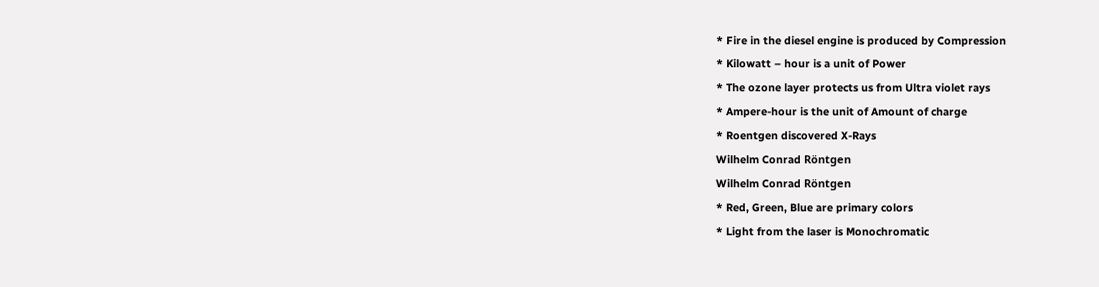* Fire in the diesel engine is produced by Compression
* Kilowatt – hour is a unit of Power
* The ozone layer protects us from Ultra violet rays
* Ampere-hour is the unit of Amount of charge
* Roentgen discovered X-Rays
Wilhelm Conrad Röntgen
Wilhelm Conrad Röntgen
* Red, Green, Blue are primary colors
* Light from the laser is Monochromatic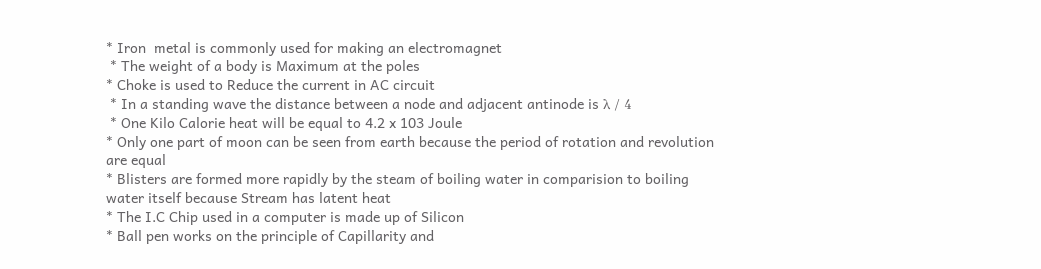* Iron  metal is commonly used for making an electromagnet
 * The weight of a body is Maximum at the poles
* Choke is used to Reduce the current in AC circuit
 * In a standing wave the distance between a node and adjacent antinode is λ / 4
 * One Kilo Calorie heat will be equal to 4.2 x 103 Joule
* Only one part of moon can be seen from earth because the period of rotation and revolution are equal
* Blisters are formed more rapidly by the steam of boiling water in comparision to boiling water itself because Stream has latent heat
* The I.C Chip used in a computer is made up of Silicon
* Ball pen works on the principle of Capillarity and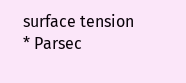surface tension
* Parsec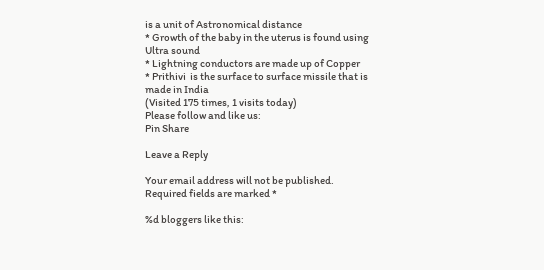is a unit of Astronomical distance
* Growth of the baby in the uterus is found using Ultra sound
* Lightning conductors are made up of Copper
* Prithivi  is the surface to surface missile that is made in India
(Visited 175 times, 1 visits today)
Please follow and like us:
Pin Share

Leave a Reply

Your email address will not be published. Required fields are marked *

%d bloggers like this: